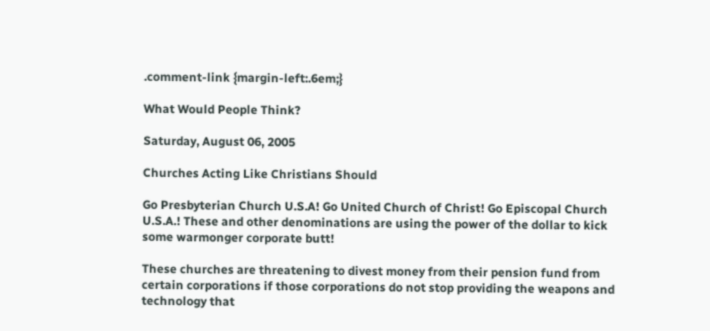.comment-link {margin-left:.6em;}

What Would People Think?

Saturday, August 06, 2005

Churches Acting Like Christians Should

Go Presbyterian Church U.S.A! Go United Church of Christ! Go Episcopal Church U.S.A.! These and other denominations are using the power of the dollar to kick some warmonger corporate butt!

These churches are threatening to divest money from their pension fund from certain corporations if those corporations do not stop providing the weapons and technology that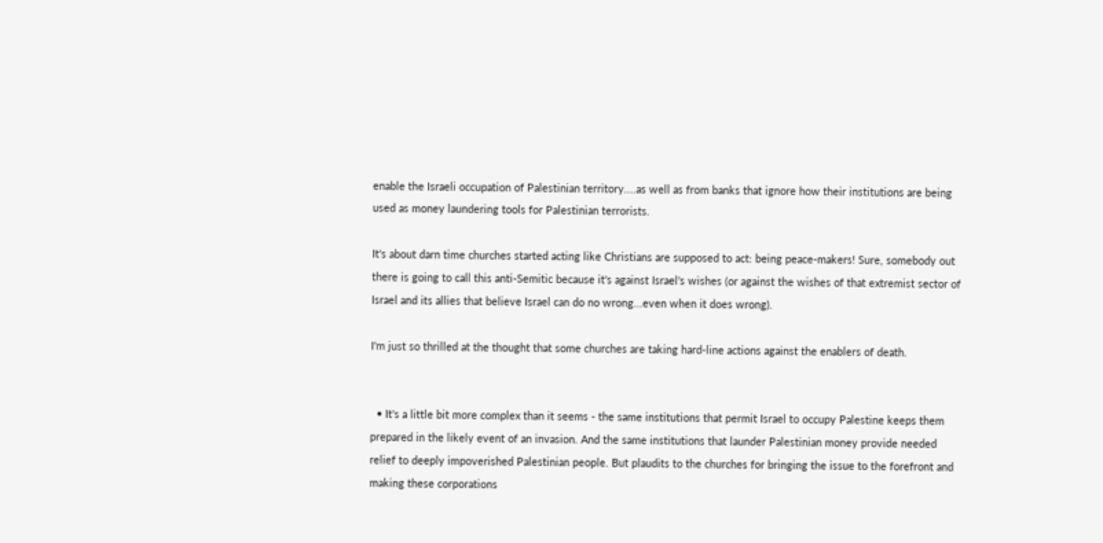enable the Israeli occupation of Palestinian territory....as well as from banks that ignore how their institutions are being used as money laundering tools for Palestinian terrorists.

It's about darn time churches started acting like Christians are supposed to act: being peace-makers! Sure, somebody out there is going to call this anti-Semitic because it's against Israel's wishes (or against the wishes of that extremist sector of Israel and its allies that believe Israel can do no wrong...even when it does wrong).

I'm just so thrilled at the thought that some churches are taking hard-line actions against the enablers of death.


  • It's a little bit more complex than it seems - the same institutions that permit Israel to occupy Palestine keeps them prepared in the likely event of an invasion. And the same institutions that launder Palestinian money provide needed relief to deeply impoverished Palestinian people. But plaudits to the churches for bringing the issue to the forefront and making these corporations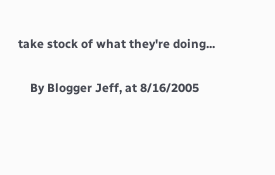take stock of what they're doing...

    By Blogger Jeff, at 8/16/2005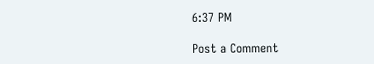6:37 PM

Post a Comment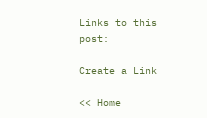Links to this post:

Create a Link

<< Home